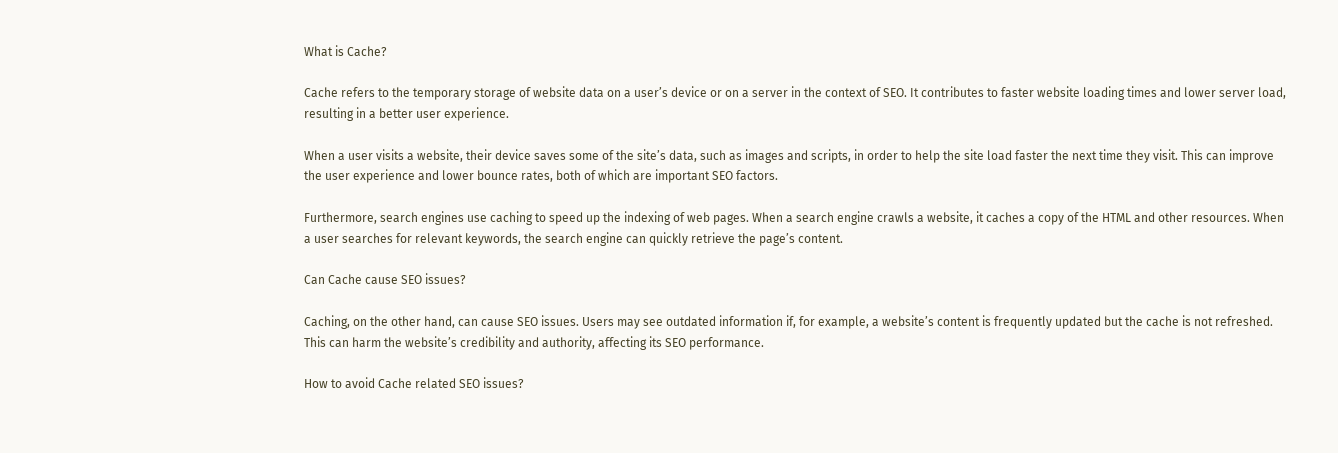What is Cache?

Cache refers to the temporary storage of website data on a user’s device or on a server in the context of SEO. It contributes to faster website loading times and lower server load, resulting in a better user experience.

When a user visits a website, their device saves some of the site’s data, such as images and scripts, in order to help the site load faster the next time they visit. This can improve the user experience and lower bounce rates, both of which are important SEO factors.

Furthermore, search engines use caching to speed up the indexing of web pages. When a search engine crawls a website, it caches a copy of the HTML and other resources. When a user searches for relevant keywords, the search engine can quickly retrieve the page’s content.

Can Cache cause SEO issues?

Caching, on the other hand, can cause SEO issues. Users may see outdated information if, for example, a website’s content is frequently updated but the cache is not refreshed. This can harm the website’s credibility and authority, affecting its SEO performance.

How to avoid Cache related SEO issues?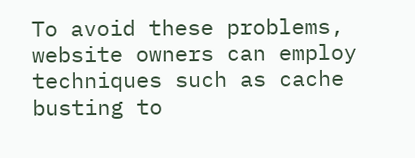To avoid these problems, website owners can employ techniques such as cache busting to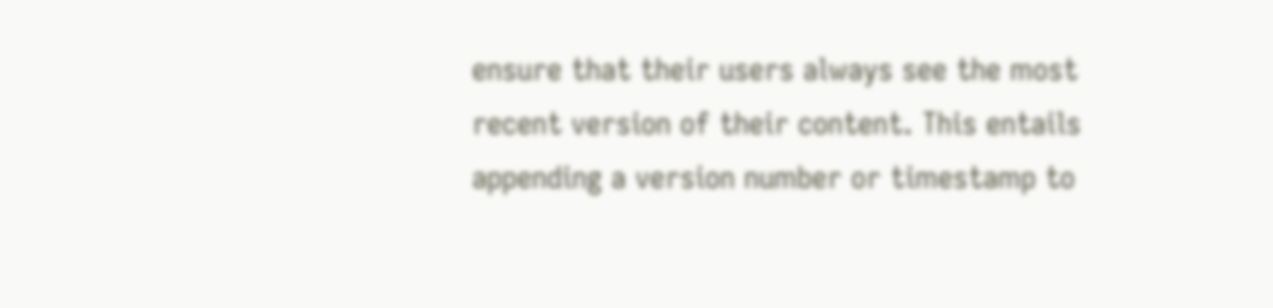ensure that their users always see the most recent version of their content. This entails appending a version number or timestamp to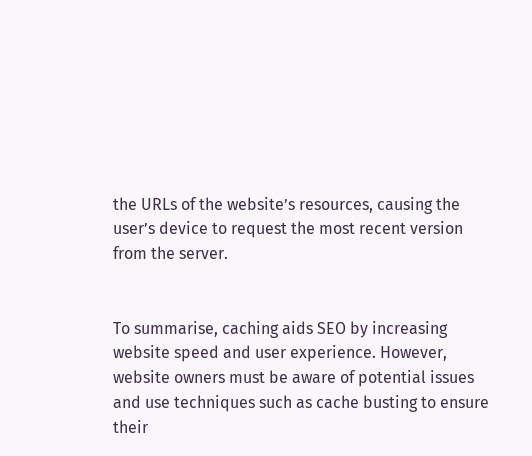the URLs of the website’s resources, causing the user’s device to request the most recent version from the server.


To summarise, caching aids SEO by increasing website speed and user experience. However, website owners must be aware of potential issues and use techniques such as cache busting to ensure their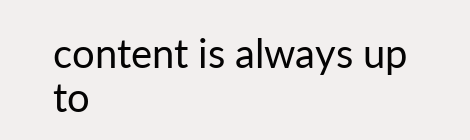content is always up to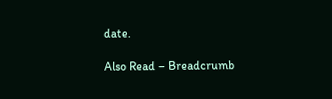date.

Also Read – Breadcrumb